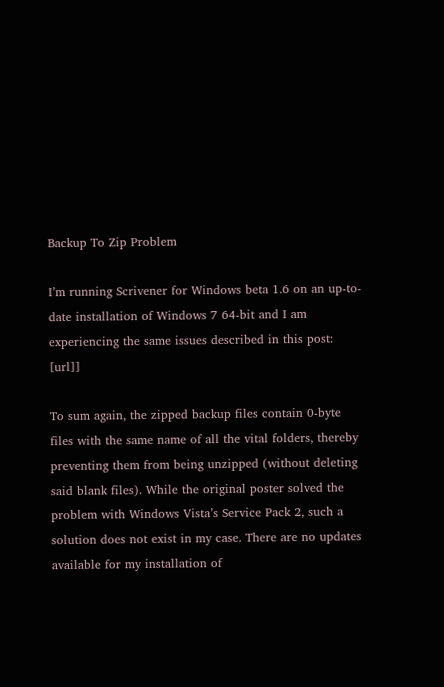Backup To Zip Problem

I’m running Scrivener for Windows beta 1.6 on an up-to-date installation of Windows 7 64-bit and I am experiencing the same issues described in this post: [url]]

To sum again, the zipped backup files contain 0-byte files with the same name of all the vital folders, thereby preventing them from being unzipped (without deleting said blank files). While the original poster solved the problem with Windows Vista’s Service Pack 2, such a solution does not exist in my case. There are no updates available for my installation of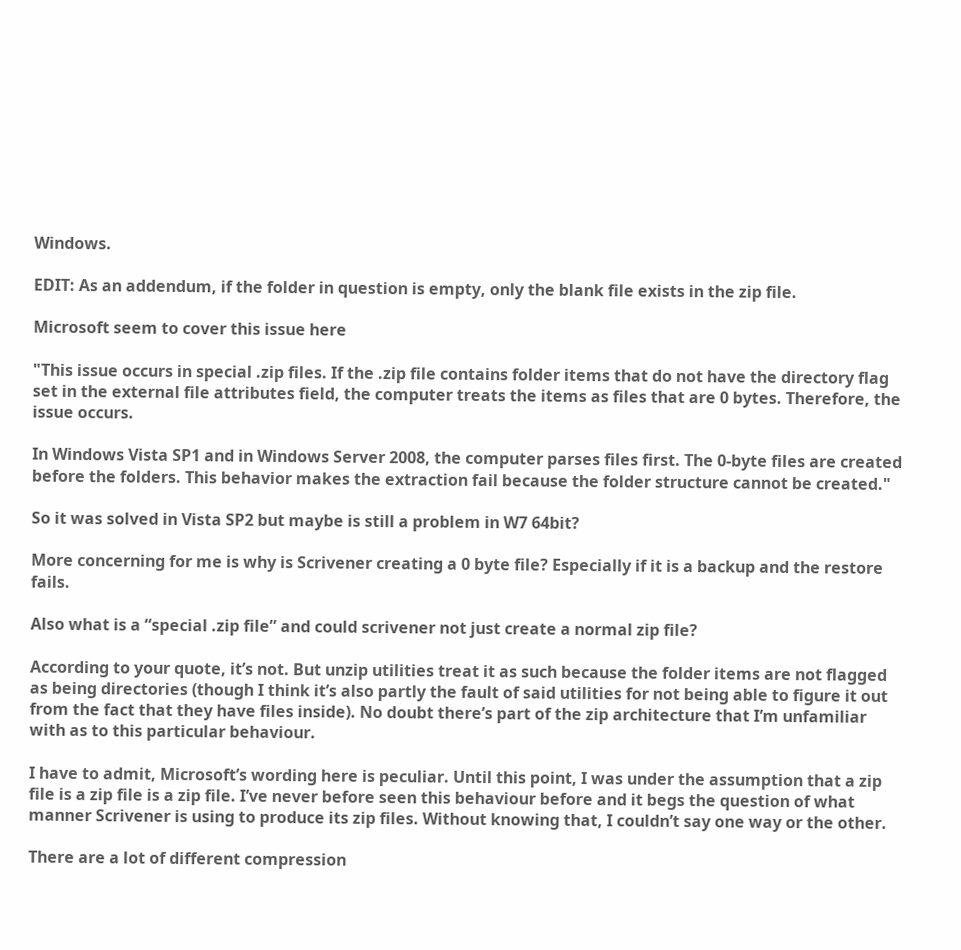Windows.

EDIT: As an addendum, if the folder in question is empty, only the blank file exists in the zip file.

Microsoft seem to cover this issue here

"This issue occurs in special .zip files. If the .zip file contains folder items that do not have the directory flag set in the external file attributes field, the computer treats the items as files that are 0 bytes. Therefore, the issue occurs.

In Windows Vista SP1 and in Windows Server 2008, the computer parses files first. The 0-byte files are created before the folders. This behavior makes the extraction fail because the folder structure cannot be created."

So it was solved in Vista SP2 but maybe is still a problem in W7 64bit?

More concerning for me is why is Scrivener creating a 0 byte file? Especially if it is a backup and the restore fails.

Also what is a “special .zip file” and could scrivener not just create a normal zip file?

According to your quote, it’s not. But unzip utilities treat it as such because the folder items are not flagged as being directories (though I think it’s also partly the fault of said utilities for not being able to figure it out from the fact that they have files inside). No doubt there’s part of the zip architecture that I’m unfamiliar with as to this particular behaviour.

I have to admit, Microsoft’s wording here is peculiar. Until this point, I was under the assumption that a zip file is a zip file is a zip file. I’ve never before seen this behaviour before and it begs the question of what manner Scrivener is using to produce its zip files. Without knowing that, I couldn’t say one way or the other.

There are a lot of different compression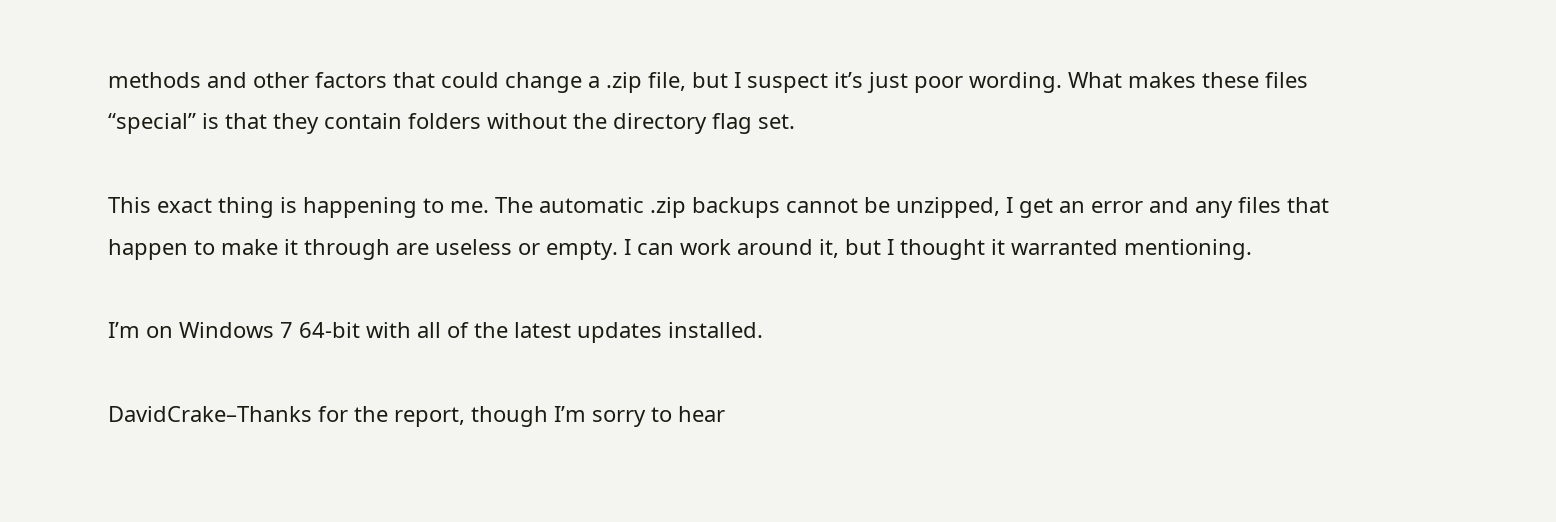methods and other factors that could change a .zip file, but I suspect it’s just poor wording. What makes these files “special” is that they contain folders without the directory flag set.

This exact thing is happening to me. The automatic .zip backups cannot be unzipped, I get an error and any files that happen to make it through are useless or empty. I can work around it, but I thought it warranted mentioning.

I’m on Windows 7 64-bit with all of the latest updates installed.

DavidCrake–Thanks for the report, though I’m sorry to hear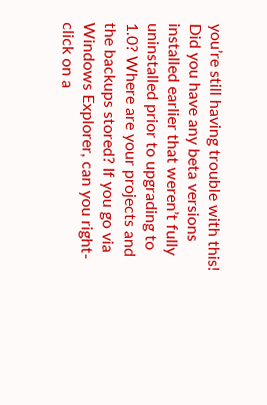you’re still having trouble with this! Did you have any beta versions installed earlier that weren’t fully uninstalled prior to upgrading to 1.0? Where are your projects and the backups stored? If you go via Windows Explorer, can you right-click on a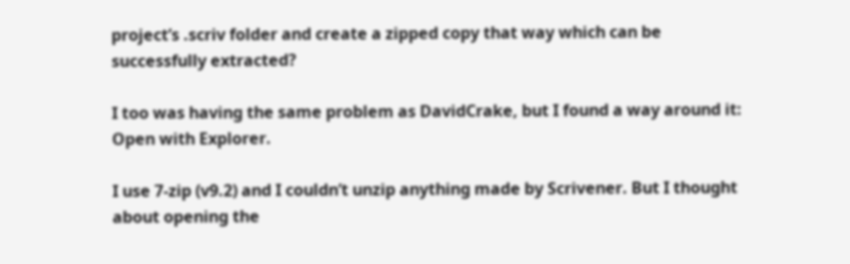project’s .scriv folder and create a zipped copy that way which can be successfully extracted?

I too was having the same problem as DavidCrake, but I found a way around it: Open with Explorer.

I use 7-zip (v9.2) and I couldn’t unzip anything made by Scrivener. But I thought about opening the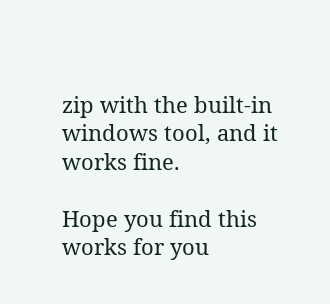zip with the built-in windows tool, and it works fine.

Hope you find this works for you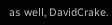as well, DavidCrake.